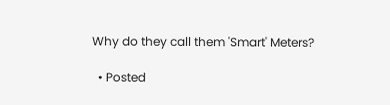Why do they call them 'Smart' Meters?

  • Posted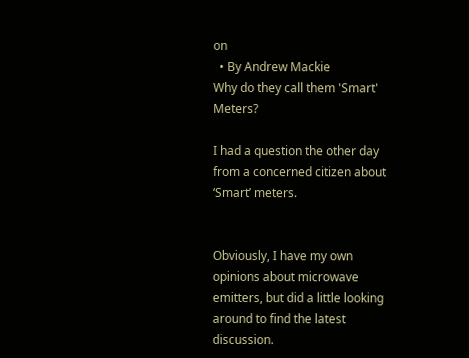on
  • By Andrew Mackie
Why do they call them 'Smart' Meters?

I had a question the other day from a concerned citizen about ‘Smart’ meters.


Obviously, I have my own opinions about microwave emitters, but did a little looking around to find the latest discussion.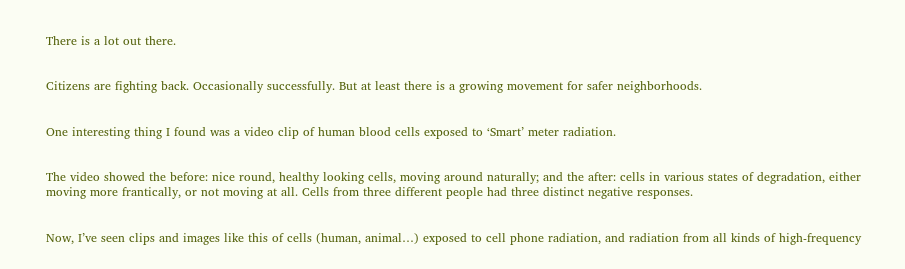There is a lot out there.


Citizens are fighting back. Occasionally successfully. But at least there is a growing movement for safer neighborhoods.


One interesting thing I found was a video clip of human blood cells exposed to ‘Smart’ meter radiation.


The video showed the before: nice round, healthy looking cells, moving around naturally; and the after: cells in various states of degradation, either moving more frantically, or not moving at all. Cells from three different people had three distinct negative responses.


Now, I’ve seen clips and images like this of cells (human, animal…) exposed to cell phone radiation, and radiation from all kinds of high-frequency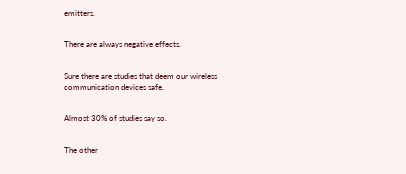emitters.


There are always negative effects.


Sure there are studies that deem our wireless communication devices safe.


Almost 30% of studies say so.


The other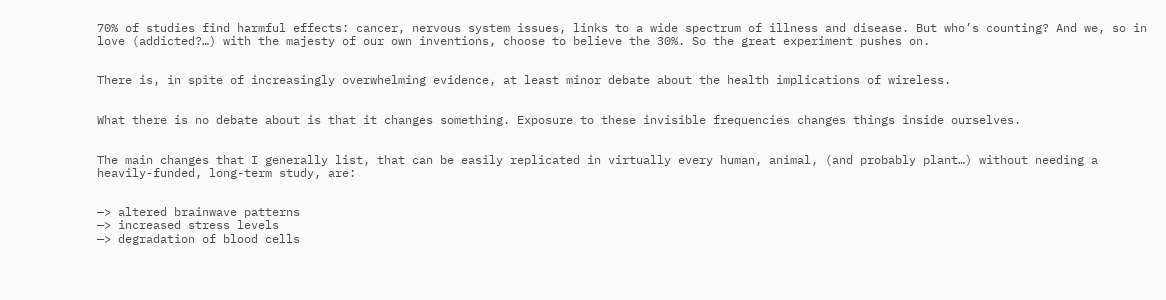70% of studies find harmful effects: cancer, nervous system issues, links to a wide spectrum of illness and disease. But who’s counting? And we, so in love (addicted?…) with the majesty of our own inventions, choose to believe the 30%. So the great experiment pushes on.


There is, in spite of increasingly overwhelming evidence, at least minor debate about the health implications of wireless.


What there is no debate about is that it changes something. Exposure to these invisible frequencies changes things inside ourselves.


The main changes that I generally list, that can be easily replicated in virtually every human, animal, (and probably plant…) without needing a heavily-funded, long-term study, are:


—> altered brainwave patterns
—> increased stress levels
—> degradation of blood cells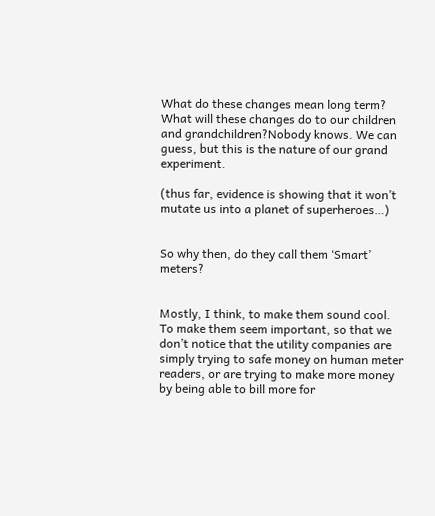What do these changes mean long term? What will these changes do to our children and grandchildren?Nobody knows. We can guess, but this is the nature of our grand experiment.

(thus far, evidence is showing that it won’t mutate us into a planet of superheroes…)


So why then, do they call them ‘Smart’ meters?


Mostly, I think, to make them sound cool. To make them seem important, so that we don’t notice that the utility companies are simply trying to safe money on human meter readers, or are trying to make more money by being able to bill more for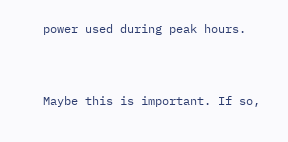power used during peak hours.


Maybe this is important. If so,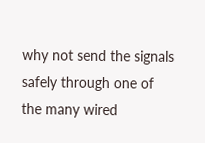why not send the signals safely through one of the many wired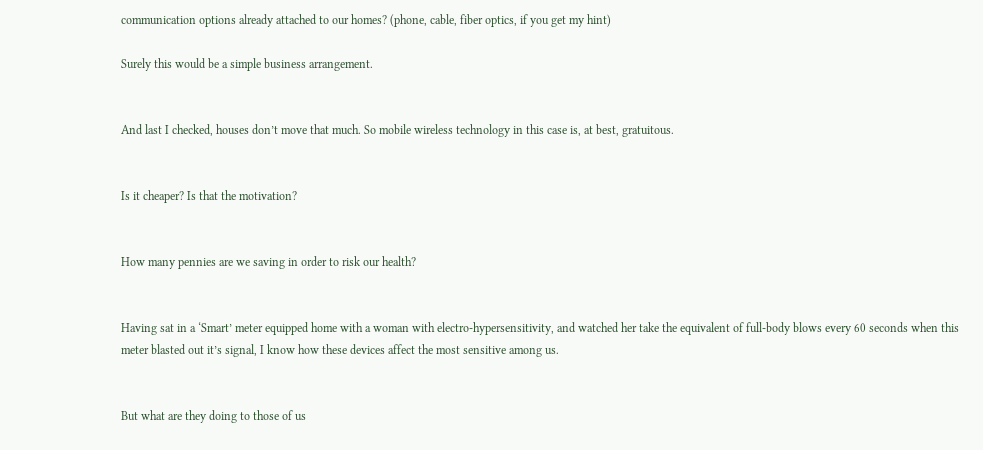communication options already attached to our homes? (phone, cable, fiber optics, if you get my hint)

Surely this would be a simple business arrangement.


And last I checked, houses don’t move that much. So mobile wireless technology in this case is, at best, gratuitous.


Is it cheaper? Is that the motivation?


How many pennies are we saving in order to risk our health?


Having sat in a ‘Smart’ meter equipped home with a woman with electro-hypersensitivity, and watched her take the equivalent of full-body blows every 60 seconds when this meter blasted out it’s signal, I know how these devices affect the most sensitive among us.


But what are they doing to those of us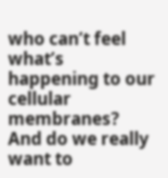who can’t feel what’s happening to our cellular membranes? And do we really want to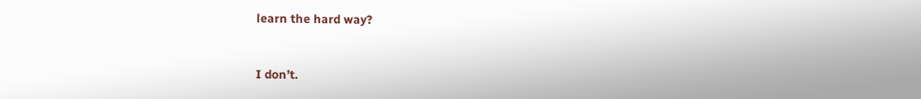learn the hard way?


I don’t.